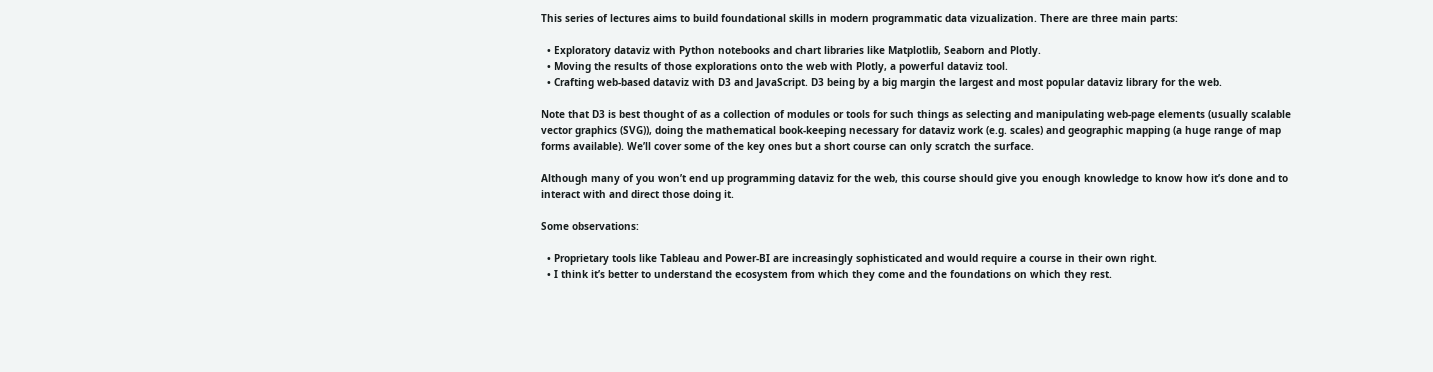This series of lectures aims to build foundational skills in modern programmatic data vizualization. There are three main parts:

  • Exploratory dataviz with Python notebooks and chart libraries like Matplotlib, Seaborn and Plotly.
  • Moving the results of those explorations onto the web with Plotly, a powerful dataviz tool.
  • Crafting web-based dataviz with D3 and JavaScript. D3 being by a big margin the largest and most popular dataviz library for the web.

Note that D3 is best thought of as a collection of modules or tools for such things as selecting and manipulating web-page elements (usually scalable vector graphics (SVG)), doing the mathematical book-keeping necessary for dataviz work (e.g. scales) and geographic mapping (a huge range of map forms available). We’ll cover some of the key ones but a short course can only scratch the surface.

Although many of you won’t end up programming dataviz for the web, this course should give you enough knowledge to know how it’s done and to interact with and direct those doing it.

Some observations:

  • Proprietary tools like Tableau and Power-BI are increasingly sophisticated and would require a course in their own right.
  • I think it’s better to understand the ecosystem from which they come and the foundations on which they rest.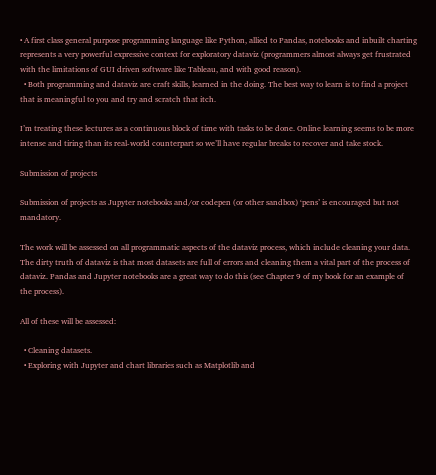• A first class general purpose programming language like Python, allied to Pandas, notebooks and inbuilt charting represents a very powerful expressive context for exploratory dataviz (programmers almost always get frustrated with the limitations of GUI driven software like Tableau, and with good reason).
  • Both programming and dataviz are craft skills, learned in the doing. The best way to learn is to find a project that is meaningful to you and try and scratch that itch.

I’m treating these lectures as a continuous block of time with tasks to be done. Online learning seems to be more intense and tiring than its real-world counterpart so we’ll have regular breaks to recover and take stock.

Submission of projects

Submission of projects as Jupyter notebooks and/or codepen (or other sandbox) ‘pens’ is encouraged but not mandatory.

The work will be assessed on all programmatic aspects of the dataviz process, which include cleaning your data. The dirty truth of dataviz is that most datasets are full of errors and cleaning them a vital part of the process of dataviz. Pandas and Jupyter notebooks are a great way to do this (see Chapter 9 of my book for an example of the process).

All of these will be assessed:

  • Cleaning datasets.
  • Exploring with Jupyter and chart libraries such as Matplotlib and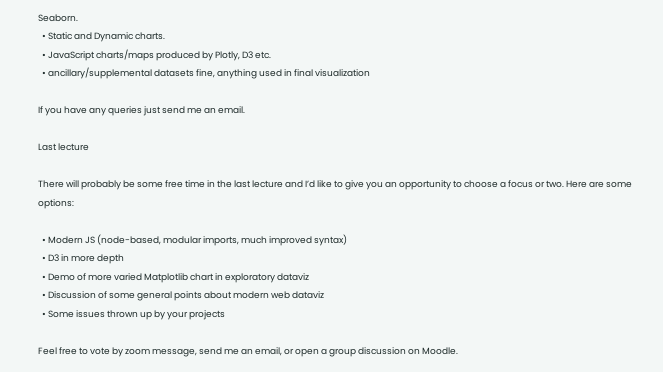Seaborn.
  • Static and Dynamic charts.
  • JavaScript charts/maps produced by Plotly, D3 etc.
  • ancillary/supplemental datasets fine, anything used in final visualization

If you have any queries just send me an email.

Last lecture

There will probably be some free time in the last lecture and I’d like to give you an opportunity to choose a focus or two. Here are some options:

  • Modern JS (node-based, modular imports, much improved syntax)
  • D3 in more depth
  • Demo of more varied Matplotlib chart in exploratory dataviz
  • Discussion of some general points about modern web dataviz
  • Some issues thrown up by your projects

Feel free to vote by zoom message, send me an email, or open a group discussion on Moodle.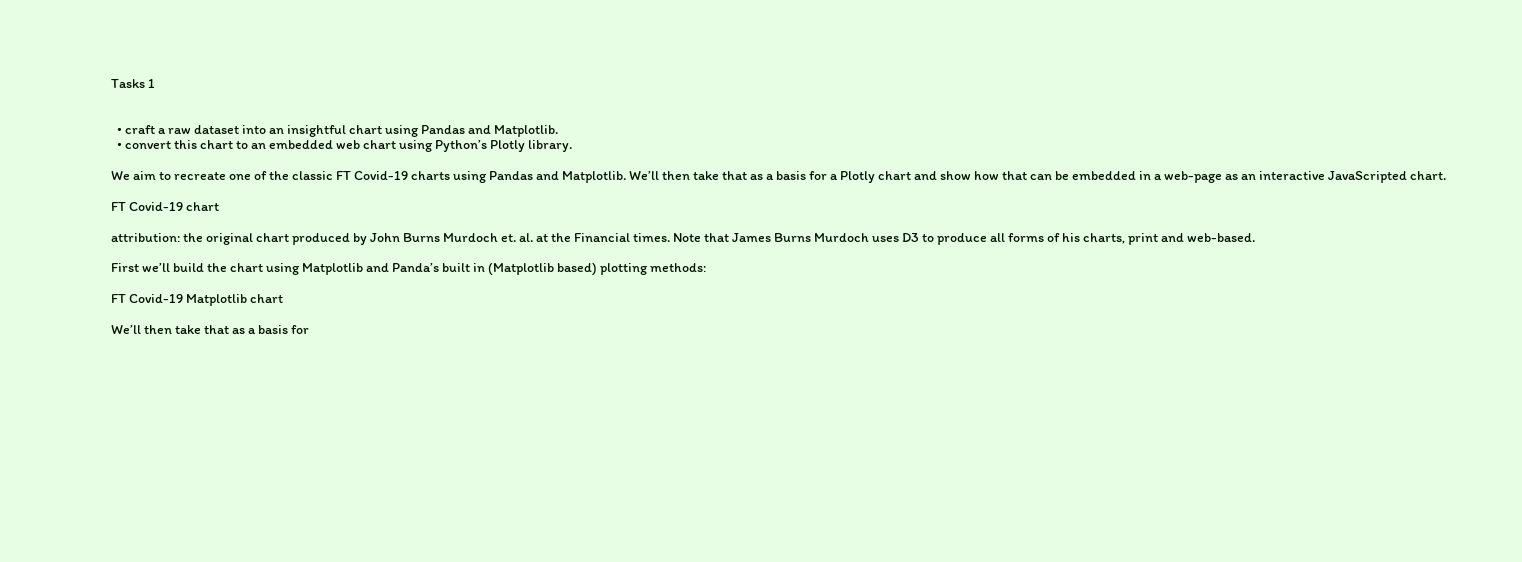Tasks 1


  • craft a raw dataset into an insightful chart using Pandas and Matplotlib.
  • convert this chart to an embedded web chart using Python’s Plotly library.

We aim to recreate one of the classic FT Covid-19 charts using Pandas and Matplotlib. We’ll then take that as a basis for a Plotly chart and show how that can be embedded in a web-page as an interactive JavaScripted chart.

FT Covid-19 chart

attribution: the original chart produced by John Burns Murdoch et. al. at the Financial times. Note that James Burns Murdoch uses D3 to produce all forms of his charts, print and web-based.

First we’ll build the chart using Matplotlib and Panda’s built in (Matplotlib based) plotting methods:

FT Covid-19 Matplotlib chart

We’ll then take that as a basis for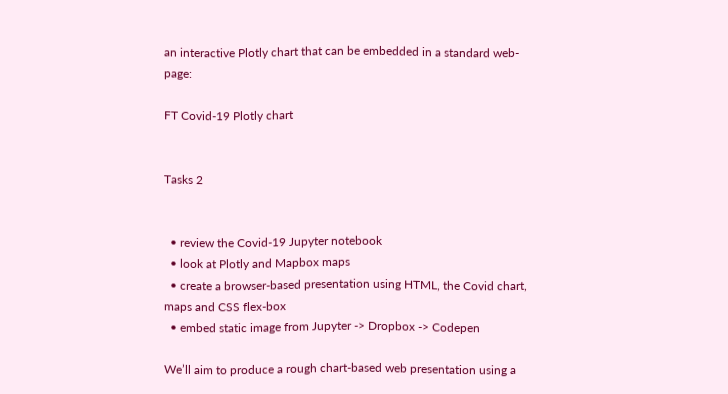an interactive Plotly chart that can be embedded in a standard web-page:

FT Covid-19 Plotly chart


Tasks 2


  • review the Covid-19 Jupyter notebook
  • look at Plotly and Mapbox maps
  • create a browser-based presentation using HTML, the Covid chart, maps and CSS flex-box
  • embed static image from Jupyter -> Dropbox -> Codepen

We’ll aim to produce a rough chart-based web presentation using a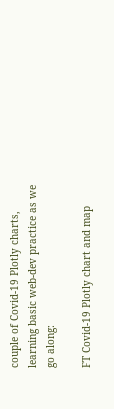couple of Covid-19 Plotly charts, learning basic web-dev practice as we go along:

FT Covid-19 Plotly chart and map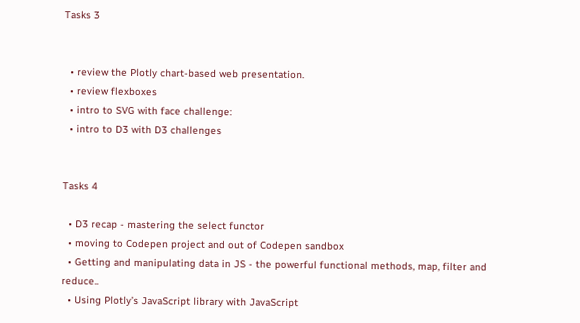Tasks 3


  • review the Plotly chart-based web presentation.
  • review flexboxes
  • intro to SVG with face challenge:
  • intro to D3 with D3 challenges


Tasks 4

  • D3 recap - mastering the select functor
  • moving to Codepen project and out of Codepen sandbox
  • Getting and manipulating data in JS - the powerful functional methods, map, filter and reduce..
  • Using Plotly’s JavaScript library with JavaScript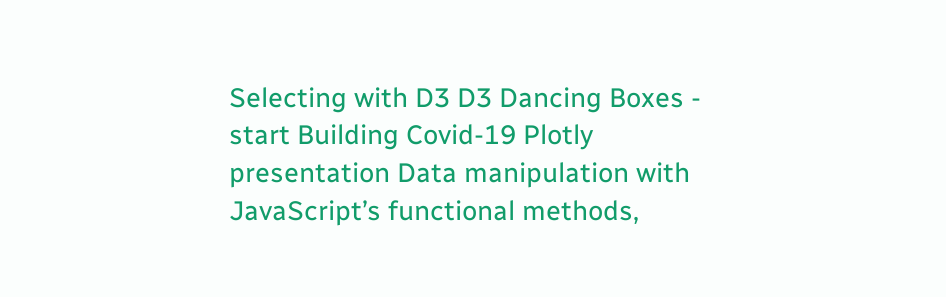Selecting with D3 D3 Dancing Boxes - start Building Covid-19 Plotly presentation Data manipulation with JavaScript’s functional methods,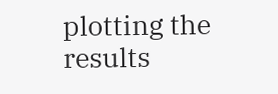plotting the results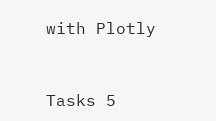with Plotly


Tasks 5